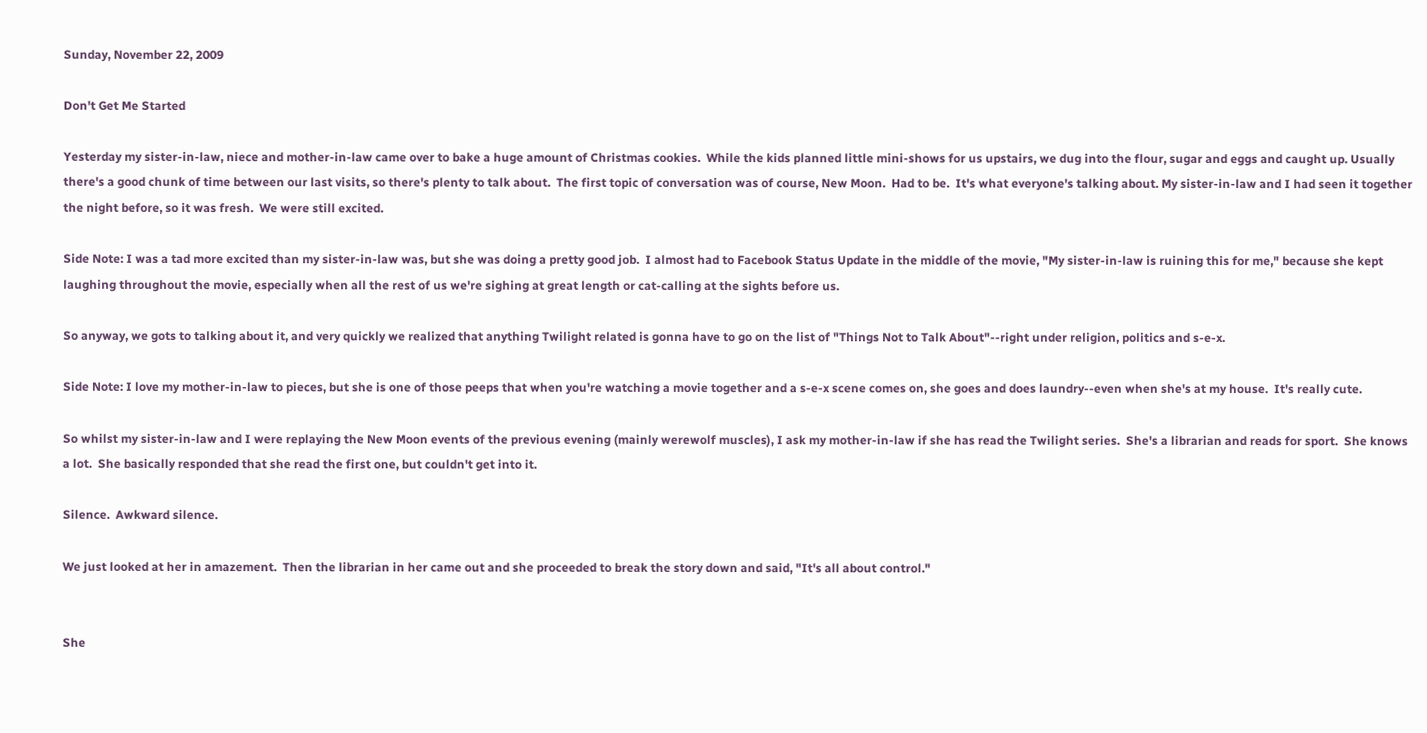Sunday, November 22, 2009

Don't Get Me Started

Yesterday my sister-in-law, niece and mother-in-law came over to bake a huge amount of Christmas cookies.  While the kids planned little mini-shows for us upstairs, we dug into the flour, sugar and eggs and caught up. Usually there's a good chunk of time between our last visits, so there's plenty to talk about.  The first topic of conversation was of course, New Moon.  Had to be.  It's what everyone's talking about. My sister-in-law and I had seen it together the night before, so it was fresh.  We were still excited.

Side Note: I was a tad more excited than my sister-in-law was, but she was doing a pretty good job.  I almost had to Facebook Status Update in the middle of the movie, "My sister-in-law is ruining this for me," because she kept laughing throughout the movie, especially when all the rest of us we're sighing at great length or cat-calling at the sights before us.

So anyway, we gots to talking about it, and very quickly we realized that anything Twilight related is gonna have to go on the list of "Things Not to Talk About"--right under religion, politics and s-e-x.

Side Note: I love my mother-in-law to pieces, but she is one of those peeps that when you're watching a movie together and a s-e-x scene comes on, she goes and does laundry--even when she's at my house.  It's really cute.

So whilst my sister-in-law and I were replaying the New Moon events of the previous evening (mainly werewolf muscles), I ask my mother-in-law if she has read the Twilight series.  She's a librarian and reads for sport.  She knows a lot.  She basically responded that she read the first one, but couldn't get into it.

Silence.  Awkward silence.

We just looked at her in amazement.  Then the librarian in her came out and she proceeded to break the story down and said, "It's all about control."


She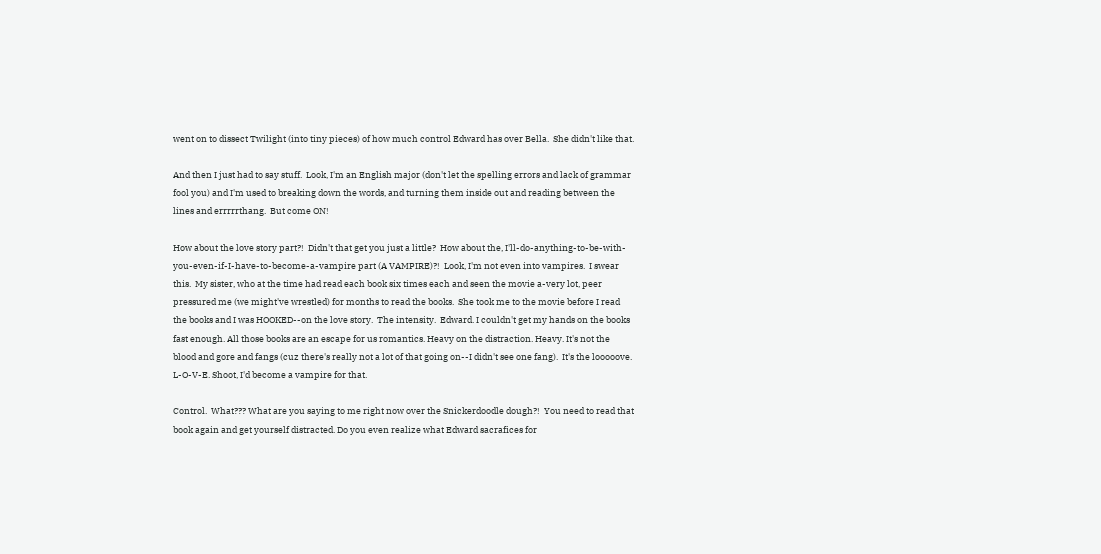went on to dissect Twilight (into tiny pieces) of how much control Edward has over Bella.  She didn't like that.

And then I just had to say stuff.  Look, I'm an English major (don't let the spelling errors and lack of grammar fool you) and I'm used to breaking down the words, and turning them inside out and reading between the lines and errrrrthang.  But come ON!

How about the love story part?!  Didn't that get you just a little?  How about the, I'll-do-anything-to-be-with-you-even-if-I-have-to-become-a-vampire part (A VAMPIRE)?!  Look, I'm not even into vampires.  I swear this.  My sister, who at the time had read each book six times each and seen the movie a-very lot, peer pressured me (we might've wrestled) for months to read the books.  She took me to the movie before I read the books and I was HOOKED--on the love story.  The intensity.  Edward. I couldn't get my hands on the books fast enough. All those books are an escape for us romantics. Heavy on the distraction. Heavy. It's not the blood and gore and fangs (cuz there's really not a lot of that going on--I didn't see one fang).  It's the looooove.  L-O-V-E. Shoot, I'd become a vampire for that.

Control.  What??? What are you saying to me right now over the Snickerdoodle dough?!  You need to read that book again and get yourself distracted. Do you even realize what Edward sacrafices for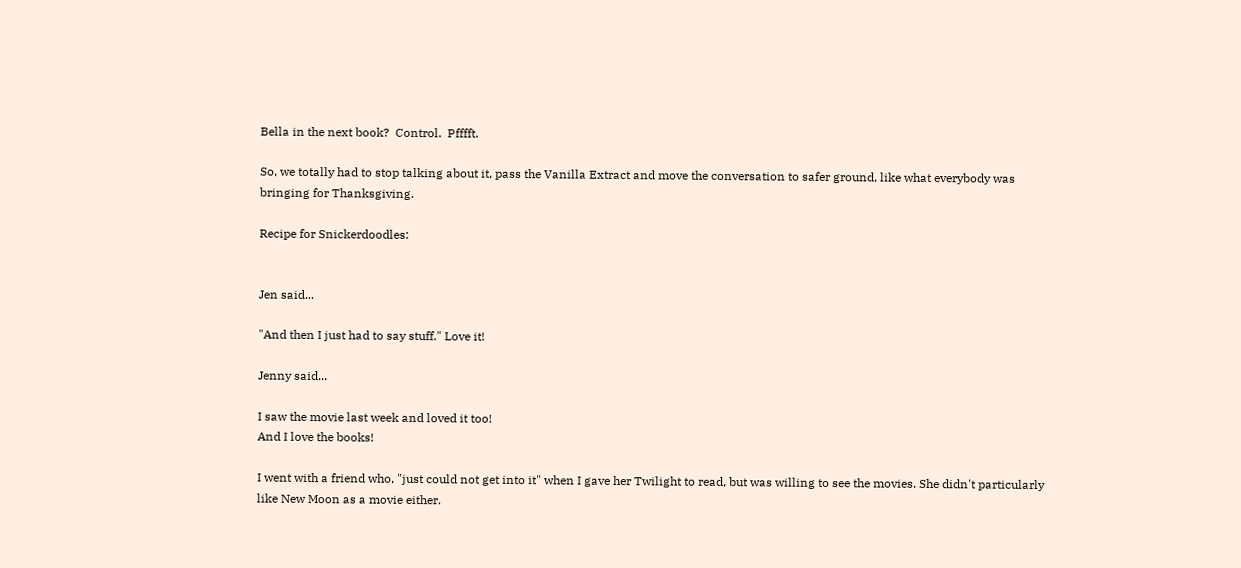Bella in the next book?  Control.  Pfffft.

So, we totally had to stop talking about it, pass the Vanilla Extract and move the conversation to safer ground, like what everybody was bringing for Thanksgiving.

Recipe for Snickerdoodles:


Jen said...

"And then I just had to say stuff." Love it!

Jenny said...

I saw the movie last week and loved it too!
And I love the books!

I went with a friend who, "just could not get into it" when I gave her Twilight to read, but was willing to see the movies. She didn't particularly like New Moon as a movie either.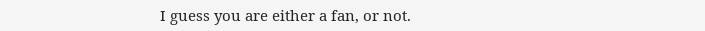I guess you are either a fan, or not.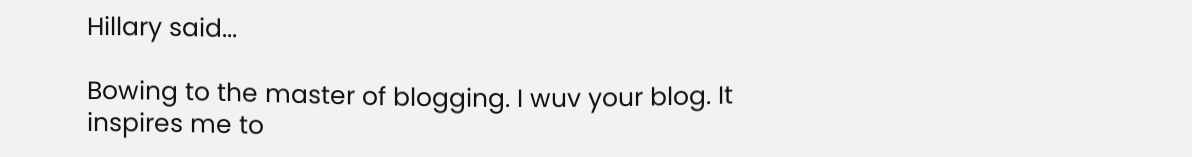Hillary said...

Bowing to the master of blogging. I wuv your blog. It inspires me to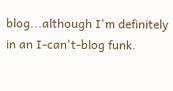blog...although I'm definitely in an I-can't-blog funk.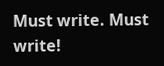Must write. Must write!